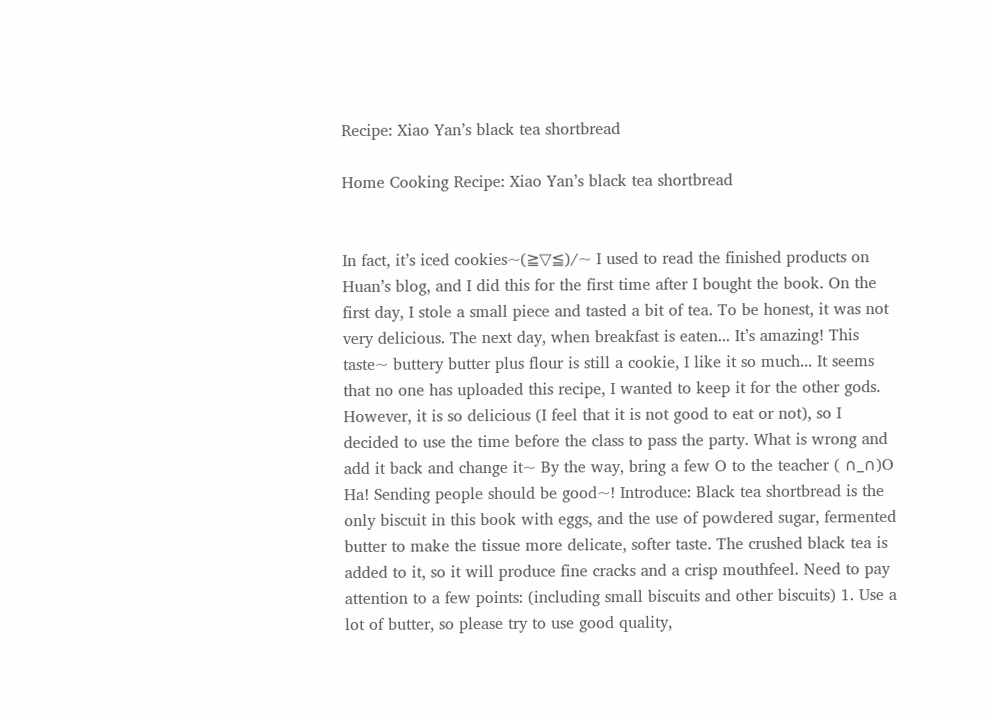Recipe: Xiao Yan’s black tea shortbread

Home Cooking Recipe: Xiao Yan’s black tea shortbread


In fact, it’s iced cookies~(≧▽≦)/~ I used to read the finished products on Huan’s blog, and I did this for the first time after I bought the book. On the first day, I stole a small piece and tasted a bit of tea. To be honest, it was not very delicious. The next day, when breakfast is eaten... It’s amazing! This taste~ buttery butter plus flour is still a cookie, I like it so much... It seems that no one has uploaded this recipe, I wanted to keep it for the other gods. However, it is so delicious (I feel that it is not good to eat or not), so I decided to use the time before the class to pass the party. What is wrong and add it back and change it~ By the way, bring a few O to the teacher ( ∩_∩)O Ha! Sending people should be good~! Introduce: Black tea shortbread is the only biscuit in this book with eggs, and the use of powdered sugar, fermented butter to make the tissue more delicate, softer taste. The crushed black tea is added to it, so it will produce fine cracks and a crisp mouthfeel. Need to pay attention to a few points: (including small biscuits and other biscuits) 1. Use a lot of butter, so please try to use good quality,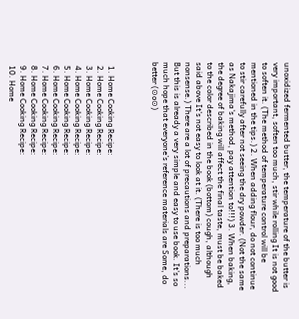unoxidized fermented butter, the temperature of the butter is very important, soften too much, stir while rolling It is not good to soften it. (The method of temperature control will be mentioned in the tips.) 2. When adding flour, do not continue to stir carefully after not seeing the dry powder. (Not the same as Nakajima's method, pay attention to!!!) 3. When baking, the degree of baking will affect the final taste, must be baked to the color described in the book (bottom) cough, although said above It’s not easy to look at it. (There is too much nonsense.) There are a lot of precautions and preparations... But this is already a very simple and easy to use book. It’s so much hope that everyone’s reference materials are Some, do better (⊙o⊙)



  1. Home Cooking Recipe:
  2. Home Cooking Recipe:
  3. Home Cooking Recipe:
  4. Home Cooking Recipe:
  5. Home Cooking Recipe:
  6. Home Cooking Recipe:
  7. Home Cooking Recipe:
  8. Home Cooking Recipe:
  9. Home Cooking Recipe:
  10. Home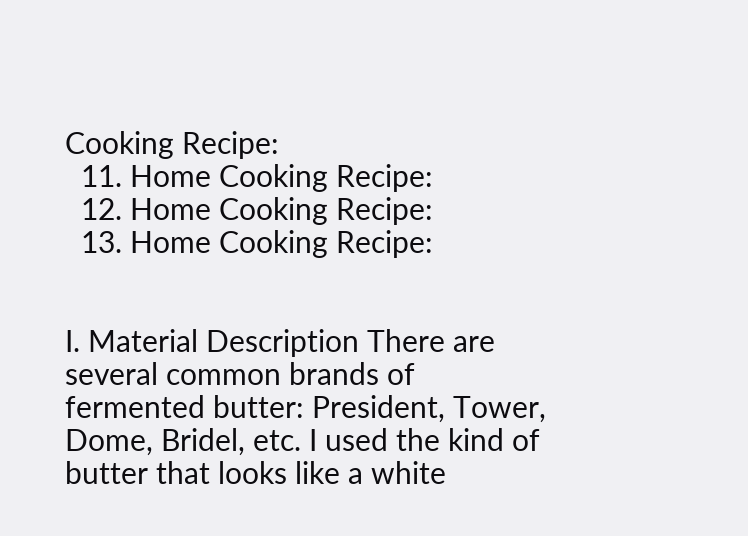Cooking Recipe:
  11. Home Cooking Recipe:
  12. Home Cooking Recipe:
  13. Home Cooking Recipe:


I. Material Description There are several common brands of fermented butter: President, Tower, Dome, Bridel, etc. I used the kind of butter that looks like a white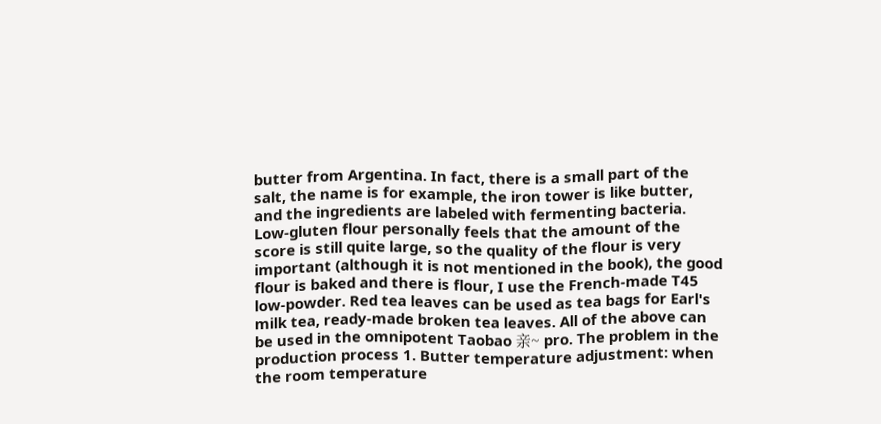butter from Argentina. In fact, there is a small part of the salt, the name is for example, the iron tower is like butter, and the ingredients are labeled with fermenting bacteria. Low-gluten flour personally feels that the amount of the score is still quite large, so the quality of the flour is very important (although it is not mentioned in the book), the good flour is baked and there is flour, I use the French-made T45 low-powder. Red tea leaves can be used as tea bags for Earl's milk tea, ready-made broken tea leaves. All of the above can be used in the omnipotent Taobao 亲~ pro. The problem in the production process 1. Butter temperature adjustment: when the room temperature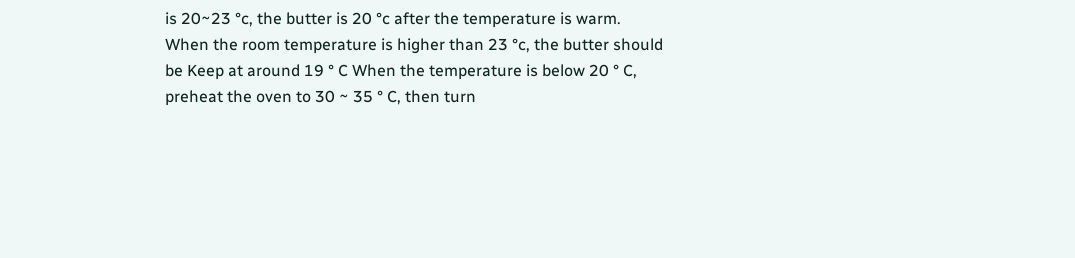is 20~23 °c, the butter is 20 °c after the temperature is warm. When the room temperature is higher than 23 °c, the butter should be Keep at around 19 ° C When the temperature is below 20 ° C, preheat the oven to 30 ~ 35 ° C, then turn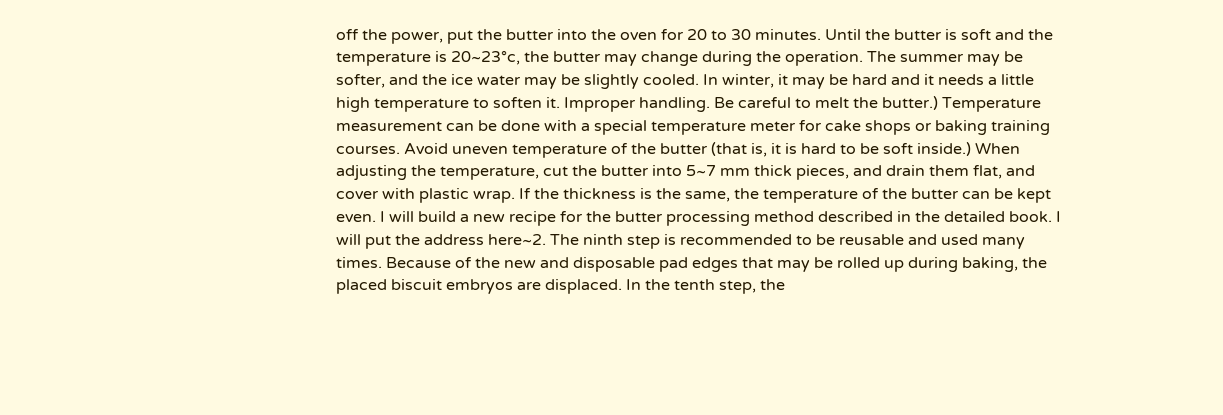off the power, put the butter into the oven for 20 to 30 minutes. Until the butter is soft and the temperature is 20~23°c, the butter may change during the operation. The summer may be softer, and the ice water may be slightly cooled. In winter, it may be hard and it needs a little high temperature to soften it. Improper handling. Be careful to melt the butter.) Temperature measurement can be done with a special temperature meter for cake shops or baking training courses. Avoid uneven temperature of the butter (that is, it is hard to be soft inside.) When adjusting the temperature, cut the butter into 5~7 mm thick pieces, and drain them flat, and cover with plastic wrap. If the thickness is the same, the temperature of the butter can be kept even. I will build a new recipe for the butter processing method described in the detailed book. I will put the address here~2. The ninth step is recommended to be reusable and used many times. Because of the new and disposable pad edges that may be rolled up during baking, the placed biscuit embryos are displaced. In the tenth step, the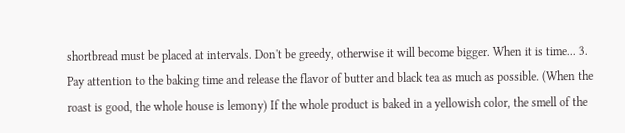shortbread must be placed at intervals. Don't be greedy, otherwise it will become bigger. When it is time... 3. Pay attention to the baking time and release the flavor of butter and black tea as much as possible. (When the roast is good, the whole house is lemony) If the whole product is baked in a yellowish color, the smell of the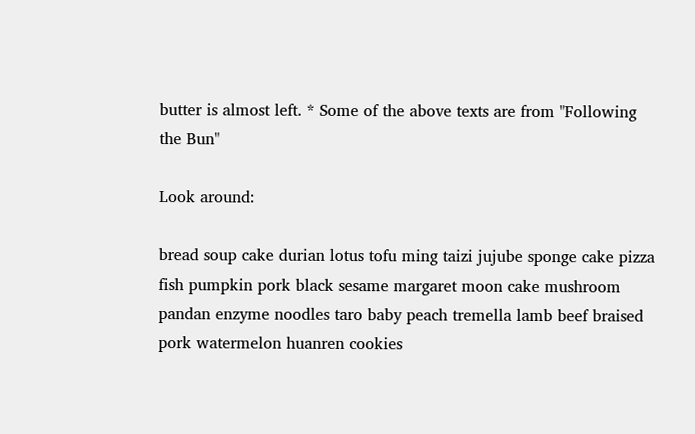butter is almost left. * Some of the above texts are from "Following the Bun"

Look around:

bread soup cake durian lotus tofu ming taizi jujube sponge cake pizza fish pumpkin pork black sesame margaret moon cake mushroom pandan enzyme noodles taro baby peach tremella lamb beef braised pork watermelon huanren cookies